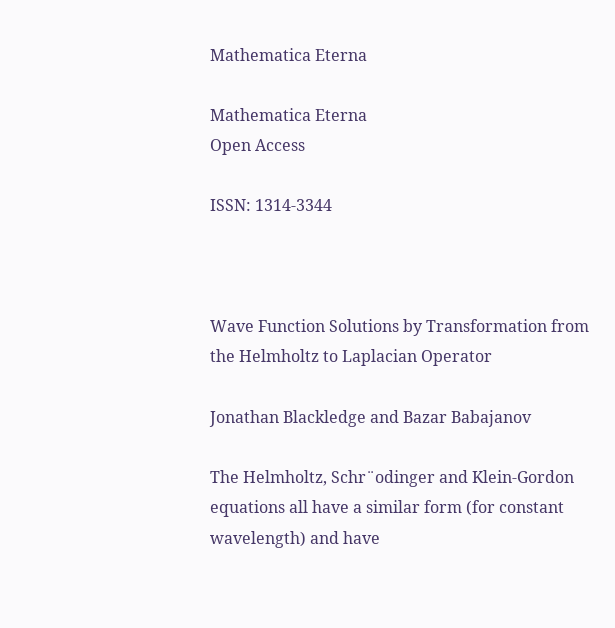Mathematica Eterna

Mathematica Eterna
Open Access

ISSN: 1314-3344



Wave Function Solutions by Transformation from the Helmholtz to Laplacian Operator

Jonathan Blackledge and Bazar Babajanov

The Helmholtz, Schr¨odinger and Klein-Gordon equations all have a similar form (for constant wavelength) and have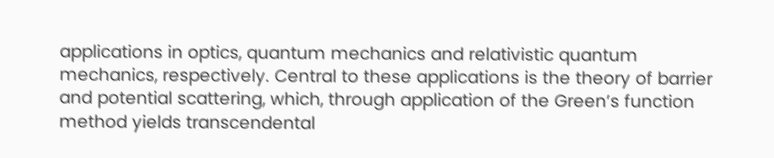applications in optics, quantum mechanics and relativistic quantum mechanics, respectively. Central to these applications is the theory of barrier and potential scattering, which, through application of the Green’s function method yields transcendental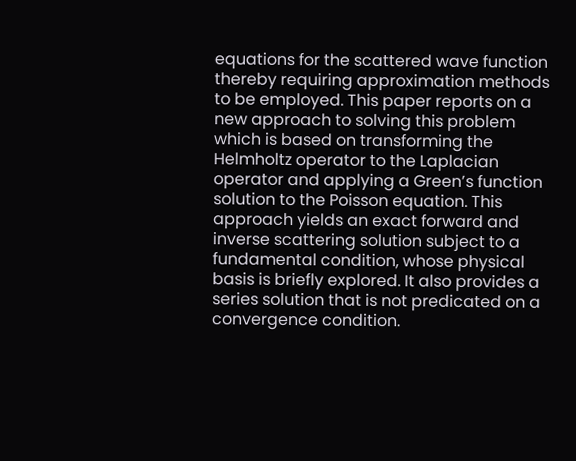equations for the scattered wave function thereby requiring approximation methods to be employed. This paper reports on a new approach to solving this problem which is based on transforming the Helmholtz operator to the Laplacian operator and applying a Green’s function solution to the Poisson equation. This approach yields an exact forward and inverse scattering solution subject to a fundamental condition, whose physical basis is briefly explored. It also provides a series solution that is not predicated on a convergence condition.